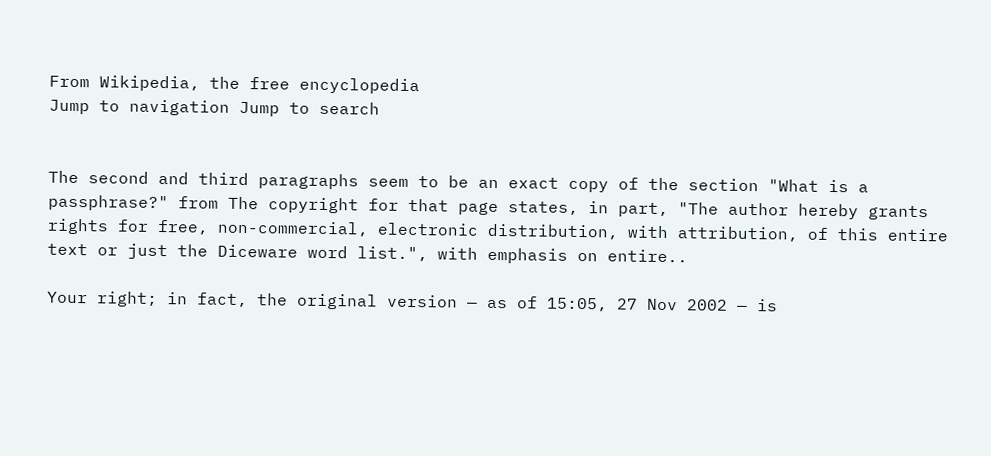From Wikipedia, the free encyclopedia
Jump to navigation Jump to search


The second and third paragraphs seem to be an exact copy of the section "What is a passphrase?" from The copyright for that page states, in part, "The author hereby grants rights for free, non-commercial, electronic distribution, with attribution, of this entire text or just the Diceware word list.", with emphasis on entire..

Your right; in fact, the original version — as of 15:05, 27 Nov 2002 — is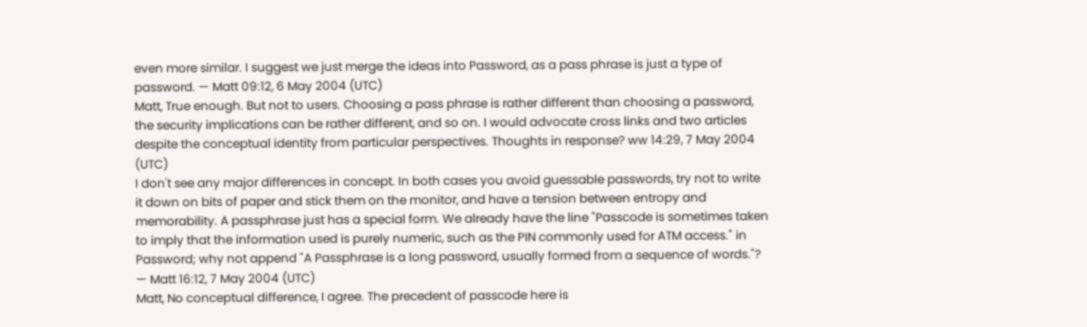even more similar. I suggest we just merge the ideas into Password, as a pass phrase is just a type of password. — Matt 09:12, 6 May 2004 (UTC)
Matt, True enough. But not to users. Choosing a pass phrase is rather different than choosing a password, the security implications can be rather different, and so on. I would advocate cross links and two articles despite the conceptual identity from particular perspectives. Thoughts in response? ww 14:29, 7 May 2004 (UTC)
I don't see any major differences in concept. In both cases you avoid guessable passwords, try not to write it down on bits of paper and stick them on the monitor, and have a tension between entropy and memorability. A passphrase just has a special form. We already have the line "Passcode is sometimes taken to imply that the information used is purely numeric, such as the PIN commonly used for ATM access." in Password; why not append "A Passphrase is a long password, usually formed from a sequence of words."? — Matt 16:12, 7 May 2004 (UTC)
Matt, No conceptual difference, I agree. The precedent of passcode here is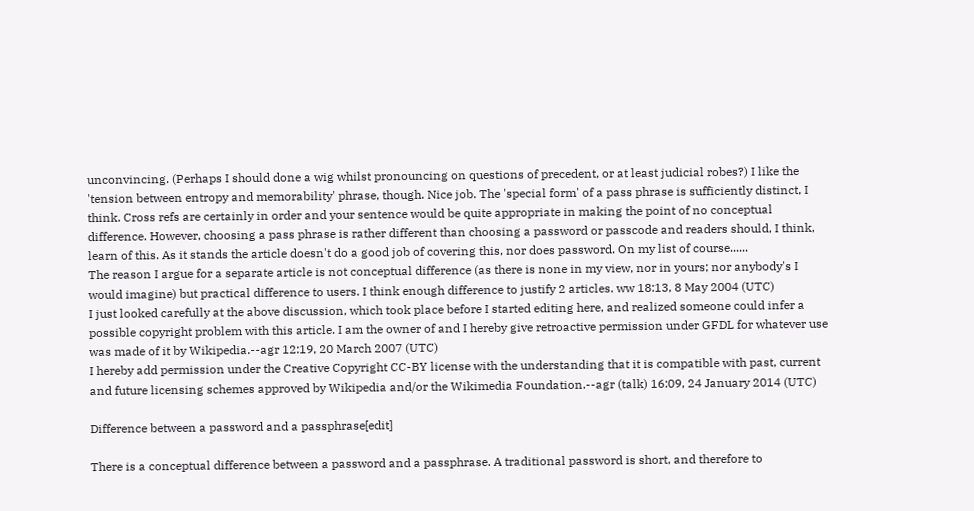unconvincing. (Perhaps I should done a wig whilst pronouncing on questions of precedent, or at least judicial robes?) I like the 'tension between entropy and memorability' phrase, though. Nice job. The 'special form' of a pass phrase is sufficiently distinct, I think. Cross refs are certainly in order and your sentence would be quite appropriate in making the point of no conceptual difference. However, choosing a pass phrase is rather different than choosing a password or passcode and readers should, I think, learn of this. As it stands the article doesn't do a good job of covering this, nor does password. On my list of course......
The reason I argue for a separate article is not conceptual difference (as there is none in my view, nor in yours; nor anybody's I would imagine) but practical difference to users. I think enough difference to justify 2 articles. ww 18:13, 8 May 2004 (UTC)
I just looked carefully at the above discussion, which took place before I started editing here, and realized someone could infer a possible copyright problem with this article. I am the owner of and I hereby give retroactive permission under GFDL for whatever use was made of it by Wikipedia.--agr 12:19, 20 March 2007 (UTC)
I hereby add permission under the Creative Copyright CC-BY license with the understanding that it is compatible with past, current and future licensing schemes approved by Wikipedia and/or the Wikimedia Foundation.--agr (talk) 16:09, 24 January 2014 (UTC)

Difference between a password and a passphrase[edit]

There is a conceptual difference between a password and a passphrase. A traditional password is short, and therefore to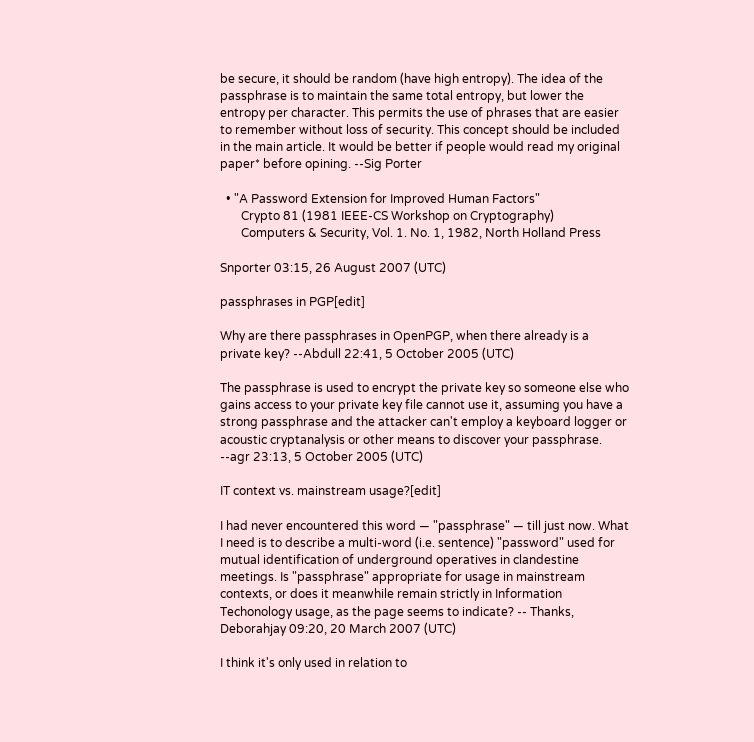be secure, it should be random (have high entropy). The idea of the passphrase is to maintain the same total entropy, but lower the entropy per character. This permits the use of phrases that are easier to remember without loss of security. This concept should be included in the main article. It would be better if people would read my original paper* before opining. --Sig Porter

  • "A Password Extension for Improved Human Factors"
       Crypto 81 (1981 IEEE-CS Workshop on Cryptography)
       Computers & Security, Vol. 1. No. 1, 1982, North Holland Press

Snporter 03:15, 26 August 2007 (UTC)

passphrases in PGP[edit]

Why are there passphrases in OpenPGP, when there already is a private key? --Abdull 22:41, 5 October 2005 (UTC)

The passphrase is used to encrypt the private key so someone else who gains access to your private key file cannot use it, assuming you have a strong passphrase and the attacker can't employ a keyboard logger or acoustic cryptanalysis or other means to discover your passphrase. --agr 23:13, 5 October 2005 (UTC)

IT context vs. mainstream usage?[edit]

I had never encountered this word — "passphrase" — till just now. What I need is to describe a multi-word (i.e. sentence) "password" used for mutual identification of underground operatives in clandestine meetings. Is "passphrase" appropriate for usage in mainstream contexts, or does it meanwhile remain strictly in Information Techonology usage, as the page seems to indicate? -- Thanks, Deborahjay 09:20, 20 March 2007 (UTC)

I think it's only used in relation to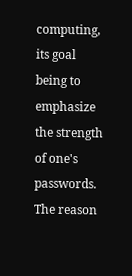computing, its goal being to emphasize the strength of one's passwords. The reason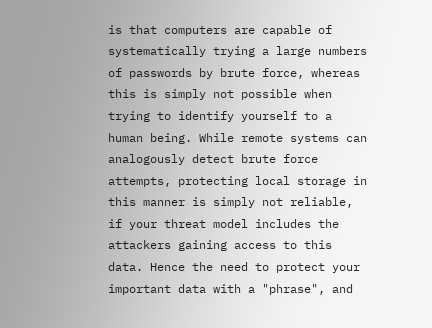is that computers are capable of systematically trying a large numbers of passwords by brute force, whereas this is simply not possible when trying to identify yourself to a human being. While remote systems can analogously detect brute force attempts, protecting local storage in this manner is simply not reliable, if your threat model includes the attackers gaining access to this data. Hence the need to protect your important data with a "phrase", and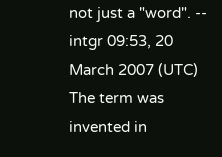not just a "word". -- intgr 09:53, 20 March 2007 (UTC)
The term was invented in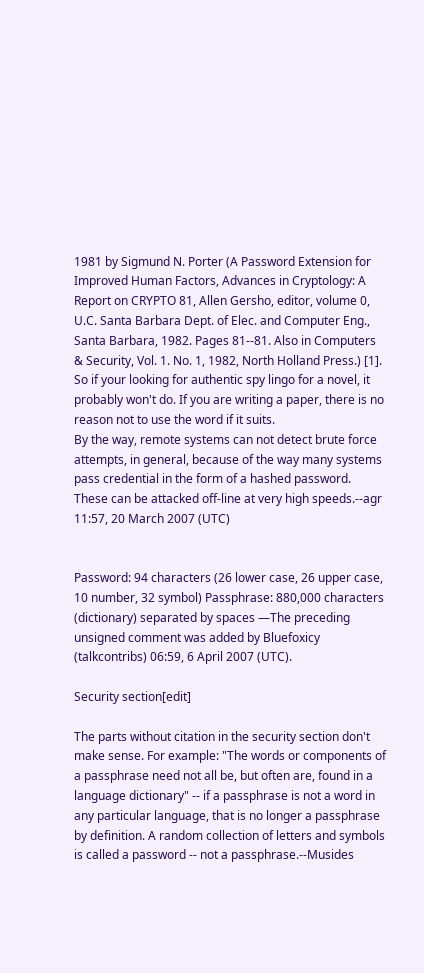1981 by Sigmund N. Porter (A Password Extension for Improved Human Factors, Advances in Cryptology: A Report on CRYPTO 81, Allen Gersho, editor, volume 0, U.C. Santa Barbara Dept. of Elec. and Computer Eng., Santa Barbara, 1982. Pages 81--81. Also in Computers & Security, Vol. 1. No. 1, 1982, North Holland Press.) [1]. So if your looking for authentic spy lingo for a novel, it probably won't do. If you are writing a paper, there is no reason not to use the word if it suits.
By the way, remote systems can not detect brute force attempts, in general, because of the way many systems pass credential in the form of a hashed password. These can be attacked off-line at very high speeds.--agr 11:57, 20 March 2007 (UTC)


Password: 94 characters (26 lower case, 26 upper case, 10 number, 32 symbol) Passphrase: 880,000 characters (dictionary) separated by spaces —The preceding unsigned comment was added by Bluefoxicy (talkcontribs) 06:59, 6 April 2007 (UTC).

Security section[edit]

The parts without citation in the security section don't make sense. For example: "The words or components of a passphrase need not all be, but often are, found in a language dictionary" -- if a passphrase is not a word in any particular language, that is no longer a passphrase by definition. A random collection of letters and symbols is called a password -- not a passphrase.--Musides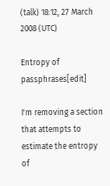(talk) 18:12, 27 March 2008 (UTC)

Entropy of passphrases[edit]

I'm removing a section that attempts to estimate the entropy of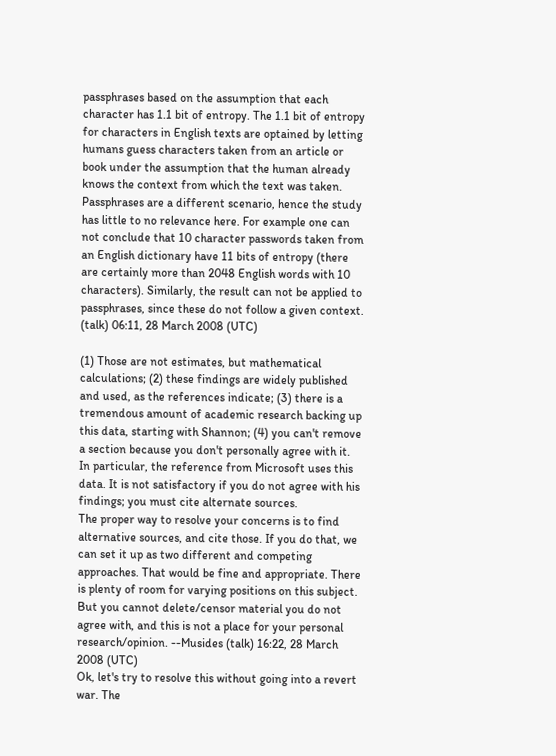passphrases based on the assumption that each character has 1.1 bit of entropy. The 1.1 bit of entropy for characters in English texts are optained by letting humans guess characters taken from an article or book under the assumption that the human already knows the context from which the text was taken. Passphrases are a different scenario, hence the study has little to no relevance here. For example one can not conclude that 10 character passwords taken from an English dictionary have 11 bits of entropy (there are certainly more than 2048 English words with 10 characters). Similarly, the result can not be applied to passphrases, since these do not follow a given context. (talk) 06:11, 28 March 2008 (UTC)

(1) Those are not estimates, but mathematical calculations; (2) these findings are widely published and used, as the references indicate; (3) there is a tremendous amount of academic research backing up this data, starting with Shannon; (4) you can't remove a section because you don't personally agree with it. In particular, the reference from Microsoft uses this data. It is not satisfactory if you do not agree with his findings; you must cite alternate sources.
The proper way to resolve your concerns is to find alternative sources, and cite those. If you do that, we can set it up as two different and competing approaches. That would be fine and appropriate. There is plenty of room for varying positions on this subject. But you cannot delete/censor material you do not agree with, and this is not a place for your personal research/opinion. --Musides (talk) 16:22, 28 March 2008 (UTC)
Ok, let's try to resolve this without going into a revert war. The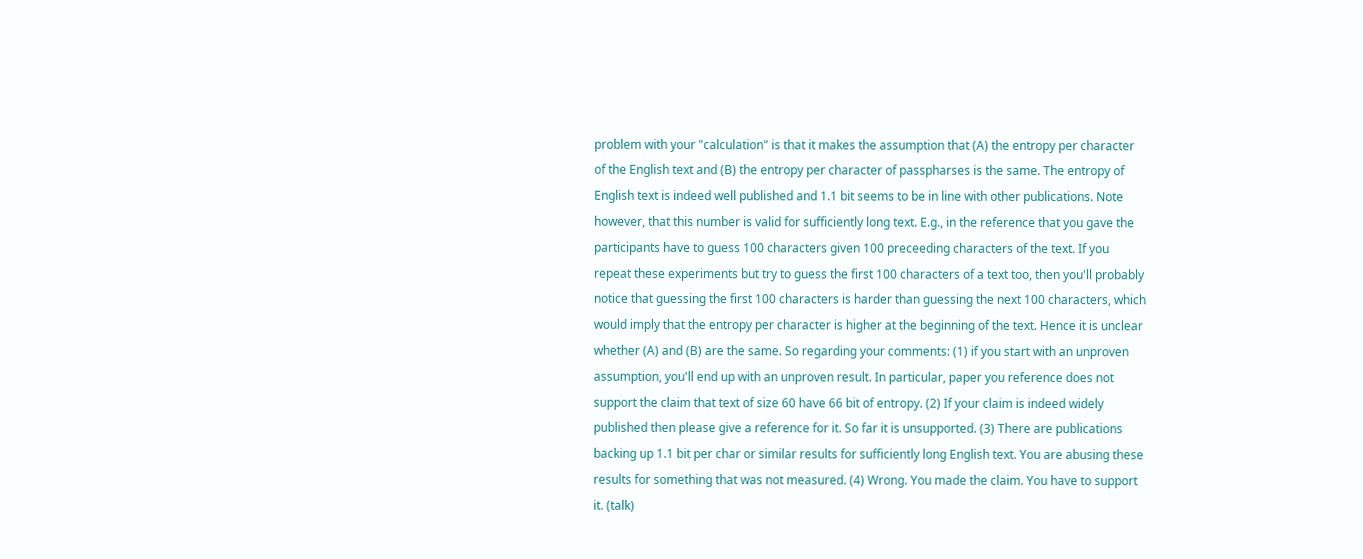problem with your "calculation" is that it makes the assumption that (A) the entropy per character of the English text and (B) the entropy per character of passpharses is the same. The entropy of English text is indeed well published and 1.1 bit seems to be in line with other publications. Note however, that this number is valid for sufficiently long text. E.g., in the reference that you gave the participants have to guess 100 characters given 100 preceeding characters of the text. If you repeat these experiments but try to guess the first 100 characters of a text too, then you'll probably notice that guessing the first 100 characters is harder than guessing the next 100 characters, which would imply that the entropy per character is higher at the beginning of the text. Hence it is unclear whether (A) and (B) are the same. So regarding your comments: (1) if you start with an unproven assumption, you'll end up with an unproven result. In particular, paper you reference does not support the claim that text of size 60 have 66 bit of entropy. (2) If your claim is indeed widely published then please give a reference for it. So far it is unsupported. (3) There are publications backing up 1.1 bit per char or similar results for sufficiently long English text. You are abusing these results for something that was not measured. (4) Wrong. You made the claim. You have to support it. (talk)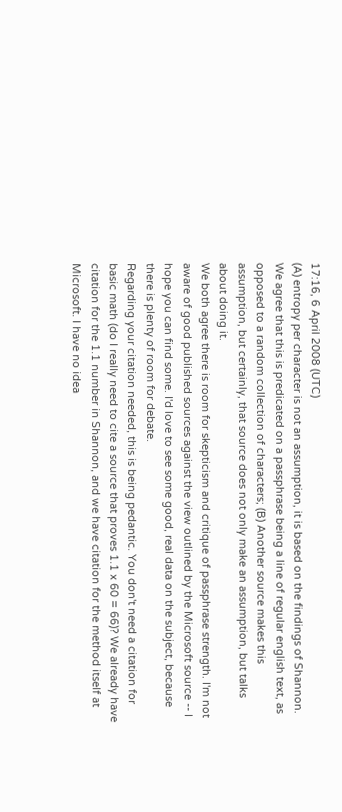17:16, 6 April 2008 (UTC)
(A) entropy per character is not an assumption, it is based on the findings of Shannon. We agree that this is predicated on a passphrase being a line of regular english text, as opposed to a random collection of characters; (B) Another source makes this assumption, but certainly, that source does not only make an assumption, but talks about doing it.
We both agree there is room for skepticism and critique of passphrase strength. I'm not aware of good published sources against the view outlined by the Microsoft source -- I hope you can find some. I'd love to see some good, real data on the subject, because there is plenty of room for debate.
Regarding your citation needed, this is being pedantic. You don't need a citation for basic math (do I really need to cite a source that proves 1.1 x 60 = 66)? We already have citation for the 1.1 number in Shannon, and we have citation for the method itself at Microsoft. I have no idea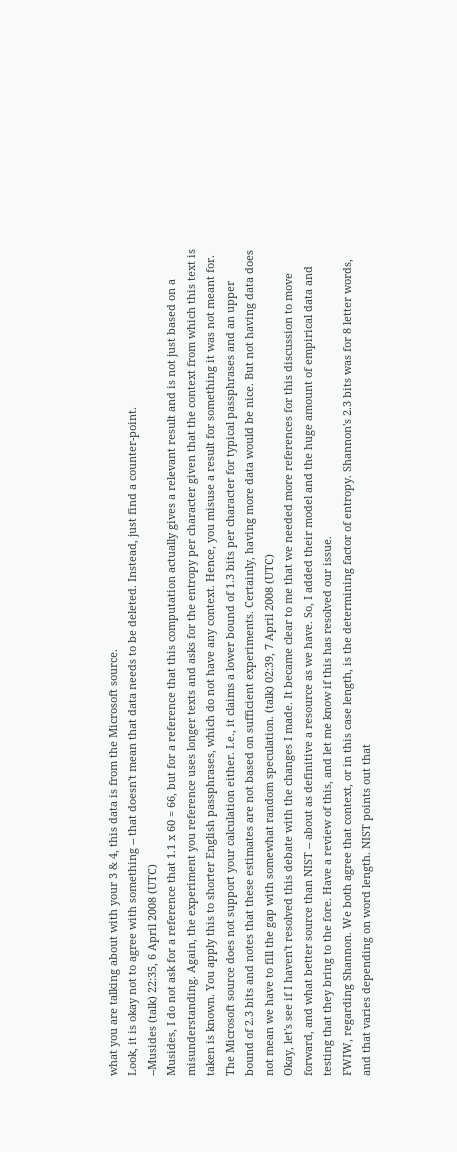what you are talking about with your 3 & 4, this data is from the Microsoft source.
Look, it is okay not to agree with something -- that doesn't mean that data needs to be deleted. Instead, just find a counter-point.
--Musides (talk) 22:35, 6 April 2008 (UTC)
Musides, I do not ask for a reference that 1.1 x 60 = 66, but for a reference that this computation actually gives a relevant result and is not just based on a misunderstanding. Again, the experiment you reference uses longer texts and asks for the entropy per character given that the context from which this text is taken is known. You apply this to shorter English passphrases, which do not have any context. Hence, you misuse a result for something it was not meant for. The Microsoft source does not support your calculation either. I.e., it claims a lower bound of 1.3 bits per character for typical passphrases and an upper bound of 2.3 bits and notes that these estimates are not based on sufficient experiments. Certainly, having more data would be nice. But not having data does not mean we have to fill the gap with somewhat random speculation. (talk) 02:39, 7 April 2008 (UTC)
Okay, let's see if I haven't resolved this debate with the changes I made. It became clear to me that we needed more references for this discussion to move forward, and what better source than NIST -- about as definitive a resource as we have. So, I added their model and the huge amount of empirical data and testing that they bring to the fore. Have a review of this, and let me know if this has resolved our issue.
FWIW, regarding Shannon. We both agree that context, or in this case length, is the determining factor of entropy. Shannon's 2.3 bits was for 8 letter words, and that varies depending on word length. NIST points out that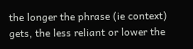the longer the phrase (ie context) gets, the less reliant or lower the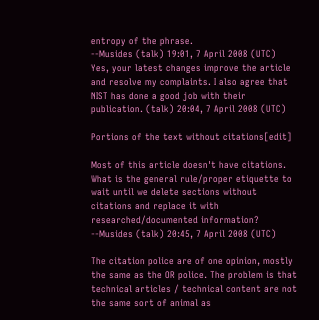entropy of the phrase.
--Musides (talk) 19:01, 7 April 2008 (UTC)
Yes, your latest changes improve the article and resolve my complaints. I also agree that NIST has done a good job with their publication. (talk) 20:04, 7 April 2008 (UTC)

Portions of the text without citations[edit]

Most of this article doesn't have citations. What is the general rule/proper etiquette to wait until we delete sections without citations and replace it with researched/documented information? --Musides (talk) 20:45, 7 April 2008 (UTC)

The citation police are of one opinion, mostly the same as the OR police. The problem is that technical articles / technical content are not the same sort of animal as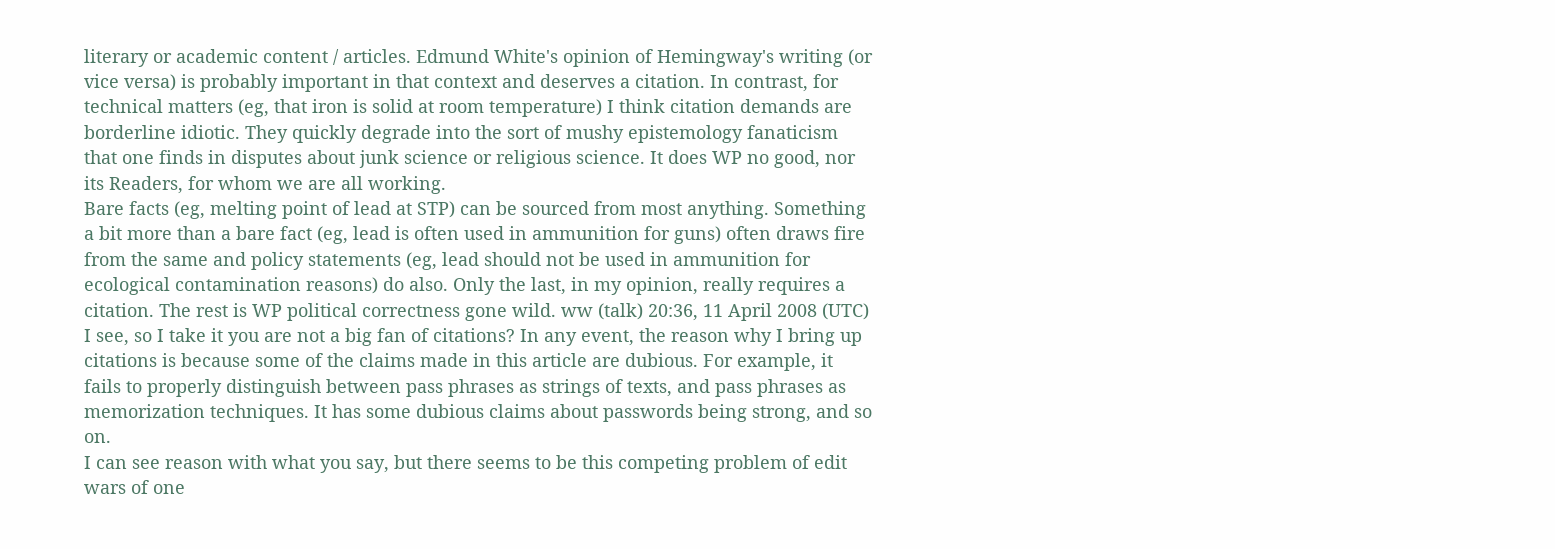literary or academic content / articles. Edmund White's opinion of Hemingway's writing (or vice versa) is probably important in that context and deserves a citation. In contrast, for technical matters (eg, that iron is solid at room temperature) I think citation demands are borderline idiotic. They quickly degrade into the sort of mushy epistemology fanaticism that one finds in disputes about junk science or religious science. It does WP no good, nor its Readers, for whom we are all working.
Bare facts (eg, melting point of lead at STP) can be sourced from most anything. Something a bit more than a bare fact (eg, lead is often used in ammunition for guns) often draws fire from the same and policy statements (eg, lead should not be used in ammunition for ecological contamination reasons) do also. Only the last, in my opinion, really requires a citation. The rest is WP political correctness gone wild. ww (talk) 20:36, 11 April 2008 (UTC)
I see, so I take it you are not a big fan of citations? In any event, the reason why I bring up citations is because some of the claims made in this article are dubious. For example, it fails to properly distinguish between pass phrases as strings of texts, and pass phrases as memorization techniques. It has some dubious claims about passwords being strong, and so on.
I can see reason with what you say, but there seems to be this competing problem of edit wars of one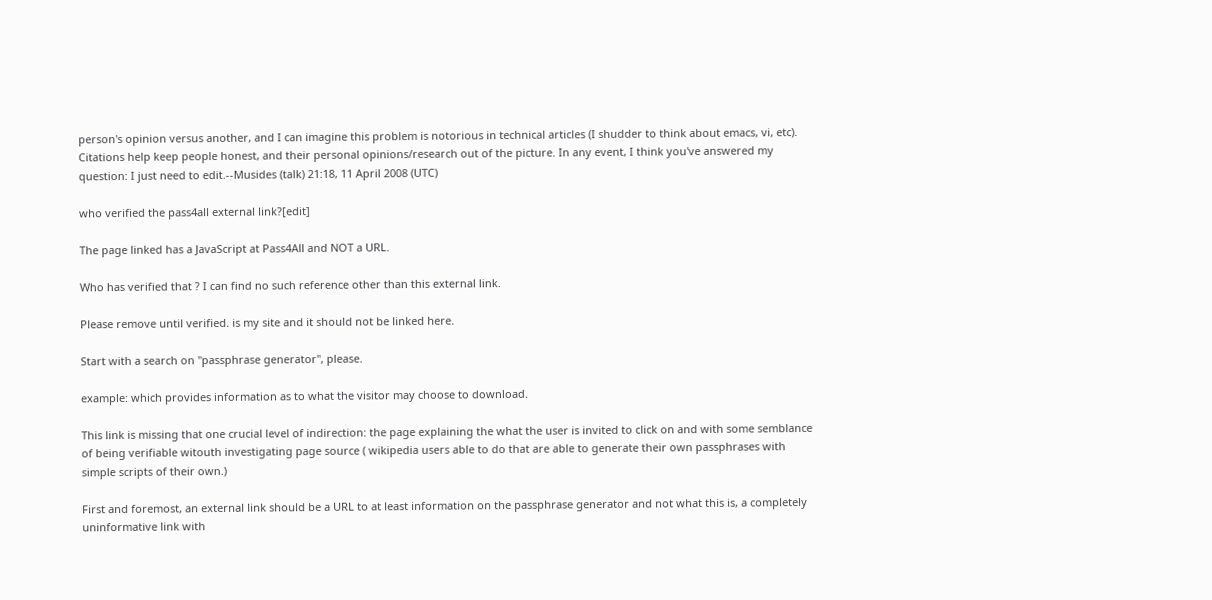person's opinion versus another, and I can imagine this problem is notorious in technical articles (I shudder to think about emacs, vi, etc). Citations help keep people honest, and their personal opinions/research out of the picture. In any event, I think you've answered my question: I just need to edit.--Musides (talk) 21:18, 11 April 2008 (UTC)

who verified the pass4all external link?[edit]

The page linked has a JavaScript at Pass4All and NOT a URL.

Who has verified that ? I can find no such reference other than this external link.

Please remove until verified. is my site and it should not be linked here.

Start with a search on "passphrase generator", please.

example: which provides information as to what the visitor may choose to download.

This link is missing that one crucial level of indirection: the page explaining the what the user is invited to click on and with some semblance of being verifiable witouth investigating page source ( wikipedia users able to do that are able to generate their own passphrases with simple scripts of their own.)

First and foremost, an external link should be a URL to at least information on the passphrase generator and not what this is, a completely uninformative link with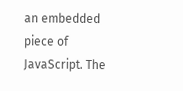an embedded piece of JavaScript. The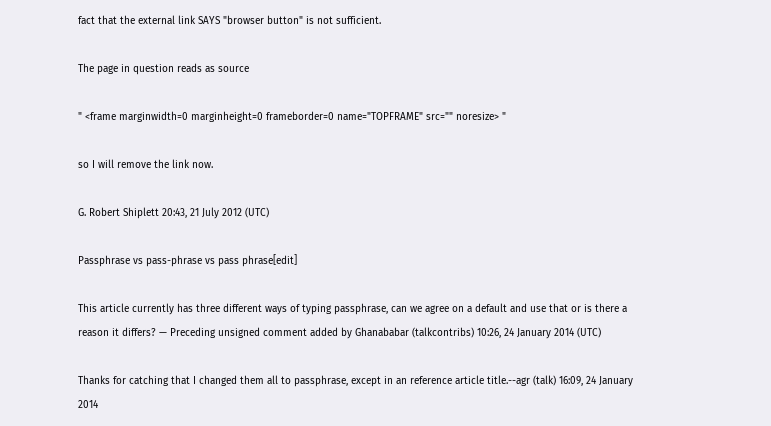fact that the external link SAYS "browser button" is not sufficient.

The page in question reads as source

" <frame marginwidth=0 marginheight=0 frameborder=0 name="TOPFRAME" src="" noresize> "

so I will remove the link now.

G. Robert Shiplett 20:43, 21 July 2012 (UTC)

Passphrase vs pass-phrase vs pass phrase[edit]

This article currently has three different ways of typing passphrase, can we agree on a default and use that or is there a reason it differs? — Preceding unsigned comment added by Ghanababar (talkcontribs) 10:26, 24 January 2014 (UTC)

Thanks for catching that I changed them all to passphrase, except in an reference article title.--agr (talk) 16:09, 24 January 2014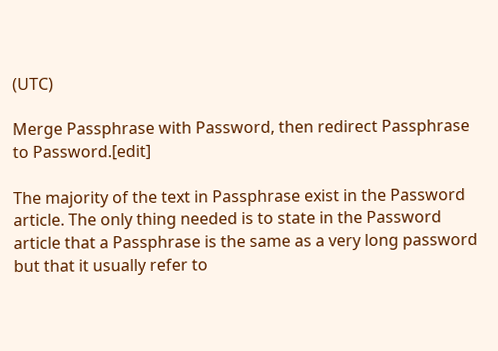(UTC)

Merge Passphrase with Password, then redirect Passphrase to Password.[edit]

The majority of the text in Passphrase exist in the Password article. The only thing needed is to state in the Password article that a Passphrase is the same as a very long password but that it usually refer to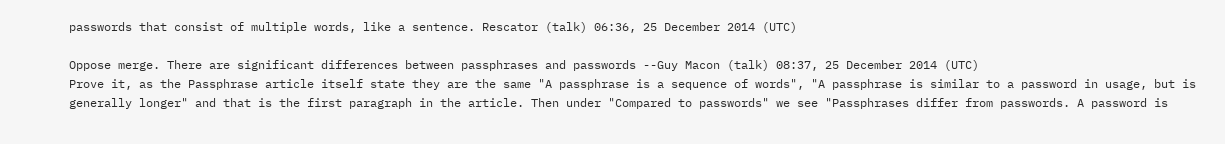passwords that consist of multiple words, like a sentence. Rescator (talk) 06:36, 25 December 2014 (UTC)

Oppose merge. There are significant differences between passphrases and passwords --Guy Macon (talk) 08:37, 25 December 2014 (UTC)
Prove it, as the Passphrase article itself state they are the same "A passphrase is a sequence of words", "A passphrase is similar to a password in usage, but is generally longer" and that is the first paragraph in the article. Then under "Compared to passwords" we see "Passphrases differ from passwords. A password is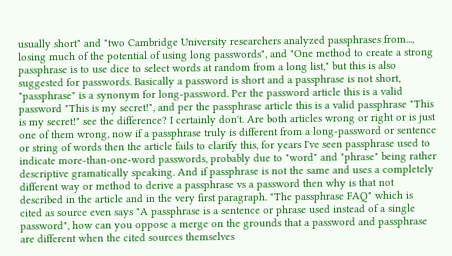usually short" and "two Cambridge University researchers analyzed passphrases from..., losing much of the potential of using long passwords", and "One method to create a strong passphrase is to use dice to select words at random from a long list," but this is also suggested for passwords. Basically a password is short and a passphrase is not short, "passphrase" is a synonym for long-password. Per the password article this is a valid password "This is my secret!", and per the passphrase article this is a valid passphrase "This is my secret!" see the difference? I certainly don't. Are both articles wrong or right or is just one of them wrong, now if a passphrase truly is different from a long-password or sentence or string of words then the article fails to clarify this, for years I've seen passphrase used to indicate more-than-one-word passwords, probably due to "word" and "phrase" being rather descriptive gramatically speaking. And if passphrase is not the same and uses a completely different way or method to derive a passphrase vs a password then why is that not described in the article and in the very first paragraph. "The passphrase FAQ" which is cited as source even says "A passphrase is a sentence or phrase used instead of a single password", how can you oppose a merge on the grounds that a password and passphrase are different when the cited sources themselves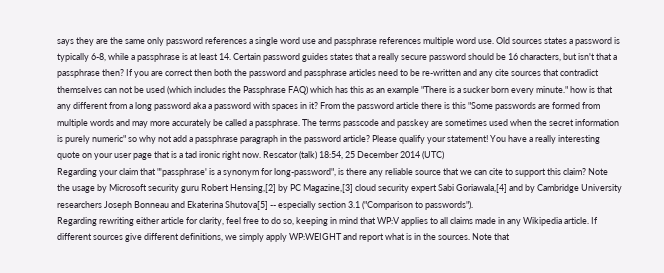says they are the same only password references a single word use and passphrase references multiple word use. Old sources states a password is typically 6-8, while a passphrase is at least 14. Certain password guides states that a really secure password should be 16 characters, but isn't that a passphrase then? If you are correct then both the password and passphrase articles need to be re-written and any cite sources that contradict themselves can not be used (which includes the Passphrase FAQ) which has this as an example "There is a sucker born every minute." how is that any different from a long password aka a password with spaces in it? From the password article there is this "Some passwords are formed from multiple words and may more accurately be called a passphrase. The terms passcode and passkey are sometimes used when the secret information is purely numeric" so why not add a passphrase paragraph in the password article? Please qualify your statement! You have a really interesting quote on your user page that is a tad ironic right now. Rescator (talk) 18:54, 25 December 2014 (UTC)
Regarding your claim that "'passphrase' is a synonym for long-password", is there any reliable source that we can cite to support this claim? Note the usage by Microsoft security guru Robert Hensing,[2] by PC Magazine,[3] cloud security expert Sabi Goriawala,[4] and by Cambridge University researchers Joseph Bonneau and Ekaterina Shutova[5] -- especially section 3.1 ("Comparison to passwords").
Regarding rewriting either article for clarity, feel free to do so, keeping in mind that WP:V applies to all claims made in any Wikipedia article. If different sources give different definitions, we simply apply WP:WEIGHT and report what is in the sources. Note that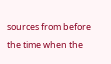sources from before the time when the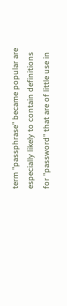term "passphrase" became popular are especially likely to contain definitions for "password" that are of little use in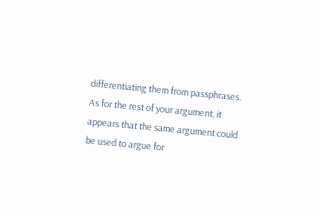differentiating them from passphrases.
As for the rest of your argument, it appears that the same argument could be used to argue for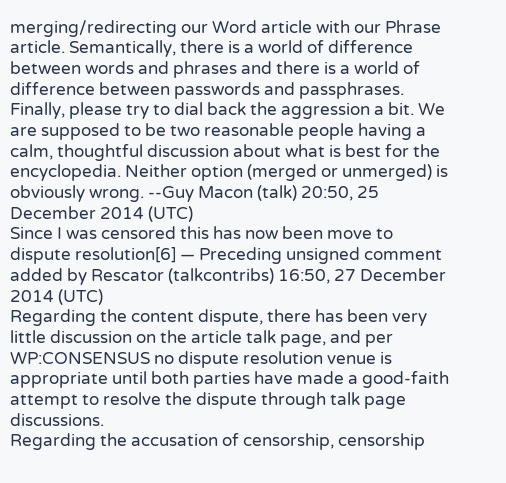merging/redirecting our Word article with our Phrase article. Semantically, there is a world of difference between words and phrases and there is a world of difference between passwords and passphrases.
Finally, please try to dial back the aggression a bit. We are supposed to be two reasonable people having a calm, thoughtful discussion about what is best for the encyclopedia. Neither option (merged or unmerged) is obviously wrong. --Guy Macon (talk) 20:50, 25 December 2014 (UTC)
Since I was censored this has now been move to dispute resolution[6] — Preceding unsigned comment added by Rescator (talkcontribs) 16:50, 27 December 2014 (UTC)
Regarding the content dispute, there has been very little discussion on the article talk page, and per WP:CONSENSUS no dispute resolution venue is appropriate until both parties have made a good-faith attempt to resolve the dispute through talk page discussions.
Regarding the accusation of censorship, censorship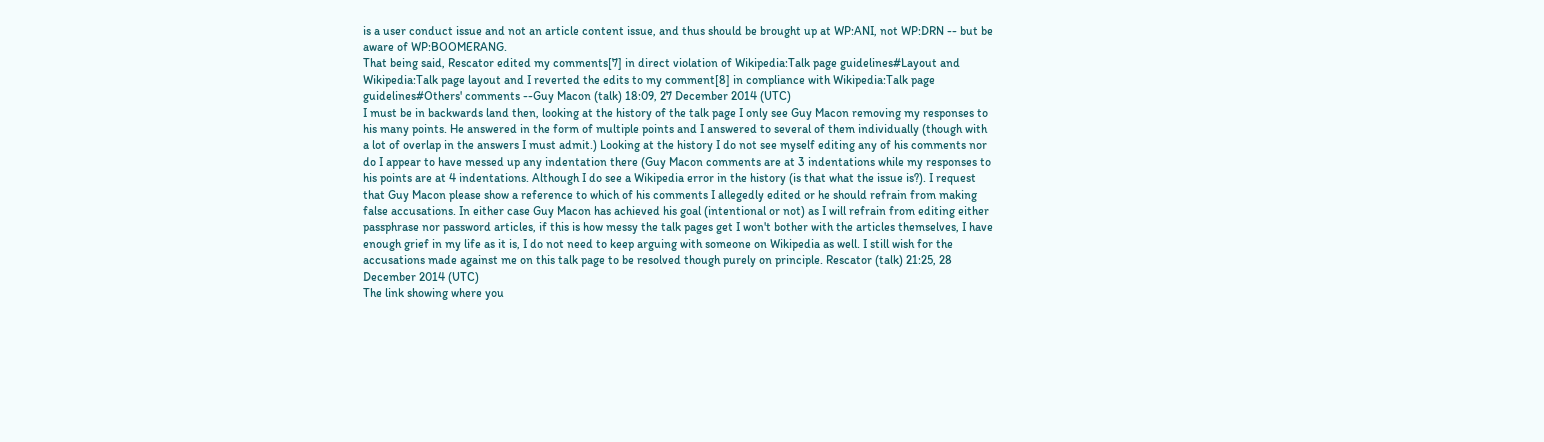is a user conduct issue and not an article content issue, and thus should be brought up at WP:ANI, not WP:DRN -- but be aware of WP:BOOMERANG.
That being said, Rescator edited my comments[7] in direct violation of Wikipedia:Talk page guidelines#Layout and Wikipedia:Talk page layout and I reverted the edits to my comment[8] in compliance with Wikipedia:Talk page guidelines#Others' comments --Guy Macon (talk) 18:09, 27 December 2014 (UTC)
I must be in backwards land then, looking at the history of the talk page I only see Guy Macon removing my responses to his many points. He answered in the form of multiple points and I answered to several of them individually (though with a lot of overlap in the answers I must admit.) Looking at the history I do not see myself editing any of his comments nor do I appear to have messed up any indentation there (Guy Macon comments are at 3 indentations while my responses to his points are at 4 indentations. Although I do see a Wikipedia error in the history (is that what the issue is?). I request that Guy Macon please show a reference to which of his comments I allegedly edited or he should refrain from making false accusations. In either case Guy Macon has achieved his goal (intentional or not) as I will refrain from editing either passphrase nor password articles, if this is how messy the talk pages get I won't bother with the articles themselves, I have enough grief in my life as it is, I do not need to keep arguing with someone on Wikipedia as well. I still wish for the accusations made against me on this talk page to be resolved though purely on principle. Rescator (talk) 21:25, 28 December 2014 (UTC)
The link showing where you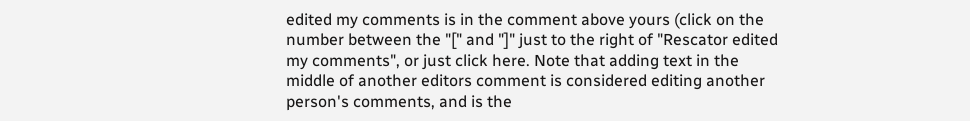edited my comments is in the comment above yours (click on the number between the "[" and "]" just to the right of "Rescator edited my comments", or just click here. Note that adding text in the middle of another editors comment is considered editing another person's comments, and is the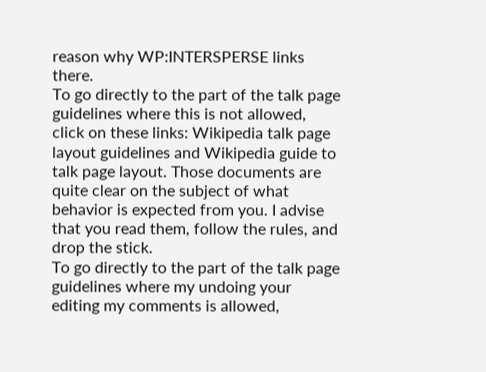reason why WP:INTERSPERSE links there.
To go directly to the part of the talk page guidelines where this is not allowed, click on these links: Wikipedia talk page layout guidelines and Wikipedia guide to talk page layout. Those documents are quite clear on the subject of what behavior is expected from you. I advise that you read them, follow the rules, and drop the stick.
To go directly to the part of the talk page guidelines where my undoing your editing my comments is allowed,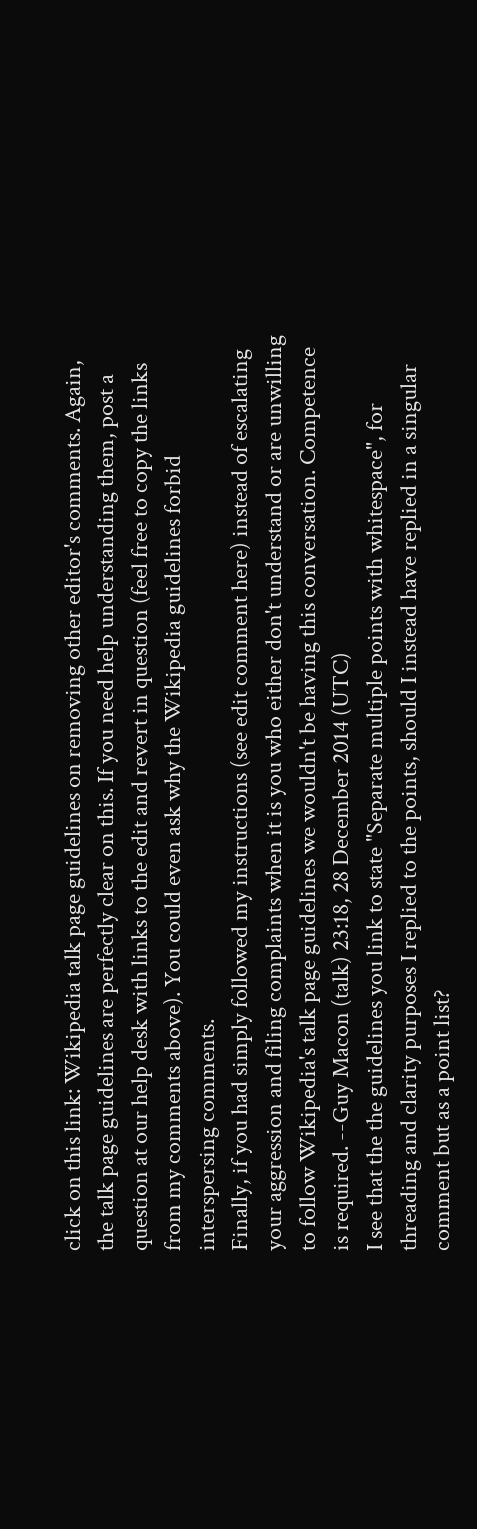click on this link: Wikipedia talk page guidelines on removing other editor's comments. Again, the talk page guidelines are perfectly clear on this. If you need help understanding them, post a question at our help desk with links to the edit and revert in question (feel free to copy the links from my comments above). You could even ask why the Wikipedia guidelines forbid interspersing comments.
Finally, if you had simply followed my instructions (see edit comment here) instead of escalating your aggression and filing complaints when it is you who either don't understand or are unwilling to follow Wikipedia's talk page guidelines we wouldn't be having this conversation. Competence is required. --Guy Macon (talk) 23:18, 28 December 2014 (UTC)
I see that the the guidelines you link to state "Separate multiple points with whitespace", for threading and clarity purposes I replied to the points, should I instead have replied in a singular comment but as a point list?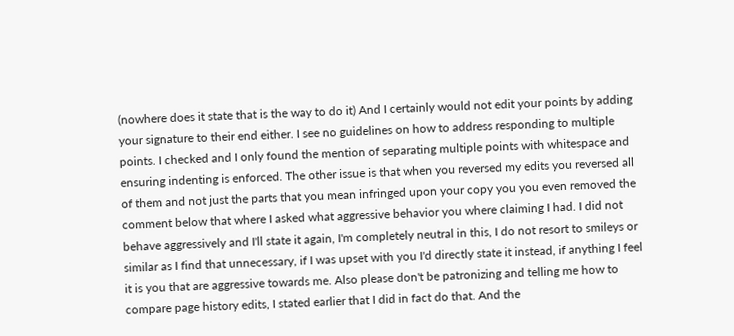(nowhere does it state that is the way to do it) And I certainly would not edit your points by adding your signature to their end either. I see no guidelines on how to address responding to multiple points. I checked and I only found the mention of separating multiple points with whitespace and ensuring indenting is enforced. The other issue is that when you reversed my edits you reversed all of them and not just the parts that you mean infringed upon your copy you you even removed the comment below that where I asked what aggressive behavior you where claiming I had. I did not behave aggressively and I'll state it again, I'm completely neutral in this, I do not resort to smileys or similar as I find that unnecessary, if I was upset with you I'd directly state it instead, if anything I feel it is you that are aggressive towards me. Also please don't be patronizing and telling me how to compare page history edits, I stated earlier that I did in fact do that. And the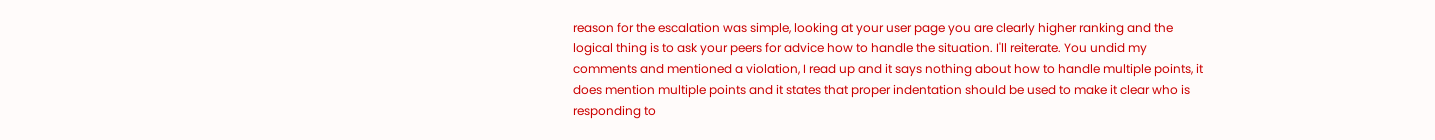reason for the escalation was simple, looking at your user page you are clearly higher ranking and the logical thing is to ask your peers for advice how to handle the situation. I'll reiterate. You undid my comments and mentioned a violation, I read up and it says nothing about how to handle multiple points, it does mention multiple points and it states that proper indentation should be used to make it clear who is responding to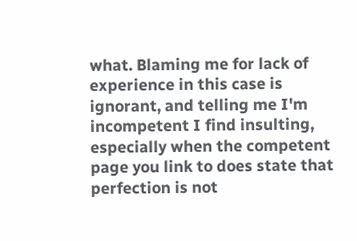what. Blaming me for lack of experience in this case is ignorant, and telling me I'm incompetent I find insulting, especially when the competent page you link to does state that perfection is not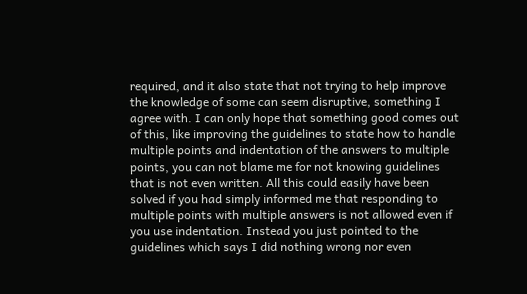required, and it also state that not trying to help improve the knowledge of some can seem disruptive, something I agree with. I can only hope that something good comes out of this, like improving the guidelines to state how to handle multiple points and indentation of the answers to multiple points, you can not blame me for not knowing guidelines that is not even written. All this could easily have been solved if you had simply informed me that responding to multiple points with multiple answers is not allowed even if you use indentation. Instead you just pointed to the guidelines which says I did nothing wrong nor even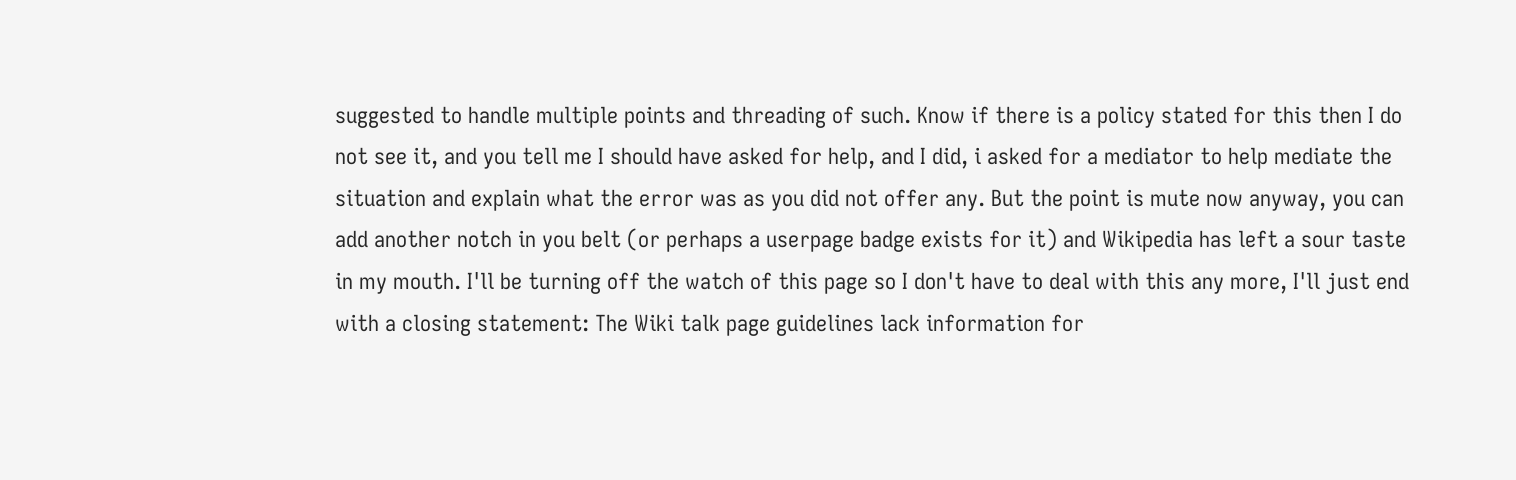suggested to handle multiple points and threading of such. Know if there is a policy stated for this then I do not see it, and you tell me I should have asked for help, and I did, i asked for a mediator to help mediate the situation and explain what the error was as you did not offer any. But the point is mute now anyway, you can add another notch in you belt (or perhaps a userpage badge exists for it) and Wikipedia has left a sour taste in my mouth. I'll be turning off the watch of this page so I don't have to deal with this any more, I'll just end with a closing statement: The Wiki talk page guidelines lack information for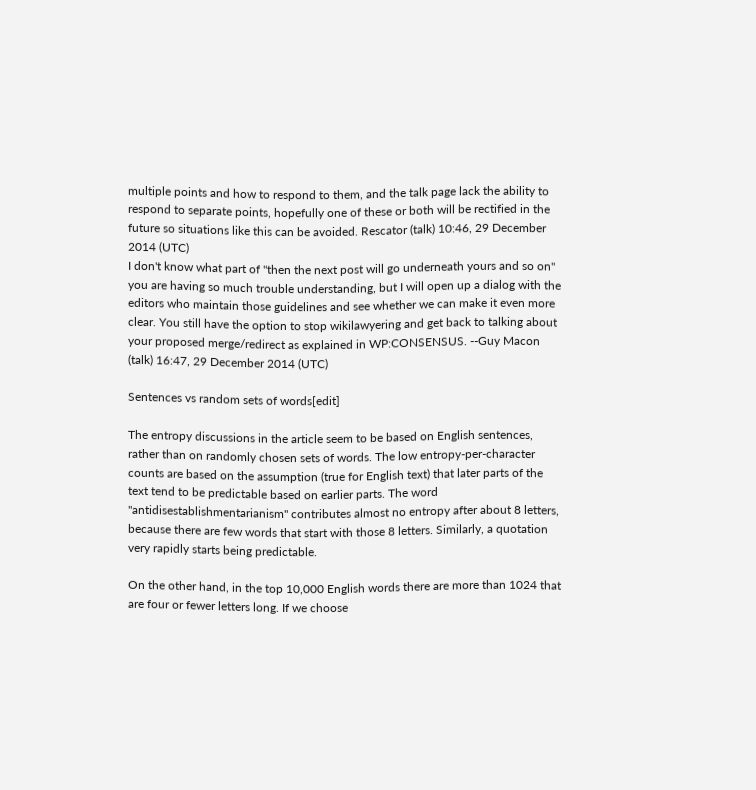multiple points and how to respond to them, and the talk page lack the ability to respond to separate points, hopefully one of these or both will be rectified in the future so situations like this can be avoided. Rescator (talk) 10:46, 29 December 2014 (UTC)
I don't know what part of "then the next post will go underneath yours and so on" you are having so much trouble understanding, but I will open up a dialog with the editors who maintain those guidelines and see whether we can make it even more clear. You still have the option to stop wikilawyering and get back to talking about your proposed merge/redirect as explained in WP:CONSENSUS. --Guy Macon (talk) 16:47, 29 December 2014 (UTC)

Sentences vs random sets of words[edit]

The entropy discussions in the article seem to be based on English sentences, rather than on randomly chosen sets of words. The low entropy-per-character counts are based on the assumption (true for English text) that later parts of the text tend to be predictable based on earlier parts. The word "antidisestablishmentarianism" contributes almost no entropy after about 8 letters, because there are few words that start with those 8 letters. Similarly, a quotation very rapidly starts being predictable.

On the other hand, in the top 10,000 English words there are more than 1024 that are four or fewer letters long. If we choose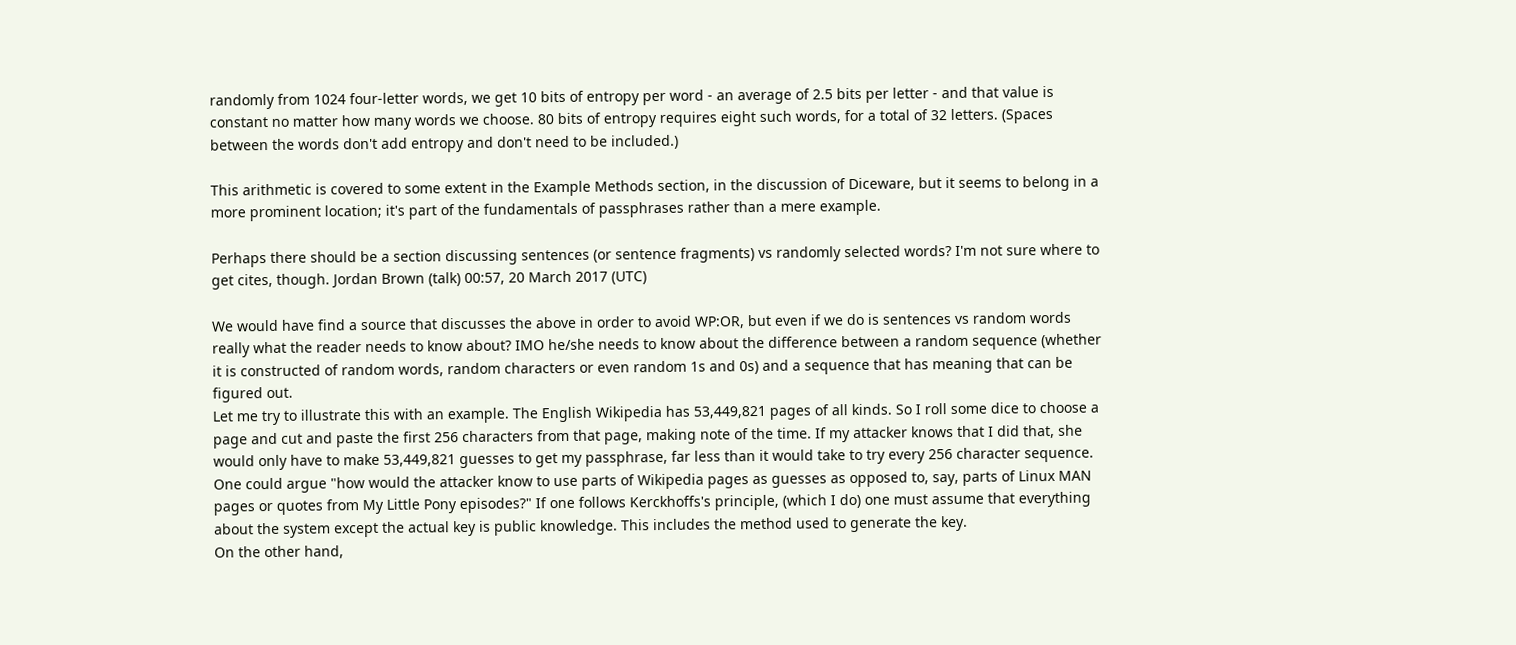randomly from 1024 four-letter words, we get 10 bits of entropy per word - an average of 2.5 bits per letter - and that value is constant no matter how many words we choose. 80 bits of entropy requires eight such words, for a total of 32 letters. (Spaces between the words don't add entropy and don't need to be included.)

This arithmetic is covered to some extent in the Example Methods section, in the discussion of Diceware, but it seems to belong in a more prominent location; it's part of the fundamentals of passphrases rather than a mere example.

Perhaps there should be a section discussing sentences (or sentence fragments) vs randomly selected words? I'm not sure where to get cites, though. Jordan Brown (talk) 00:57, 20 March 2017 (UTC)

We would have find a source that discusses the above in order to avoid WP:OR, but even if we do is sentences vs random words really what the reader needs to know about? IMO he/she needs to know about the difference between a random sequence (whether it is constructed of random words, random characters or even random 1s and 0s) and a sequence that has meaning that can be figured out.
Let me try to illustrate this with an example. The English Wikipedia has 53,449,821 pages of all kinds. So I roll some dice to choose a page and cut and paste the first 256 characters from that page, making note of the time. If my attacker knows that I did that, she would only have to make 53,449,821 guesses to get my passphrase, far less than it would take to try every 256 character sequence. One could argue "how would the attacker know to use parts of Wikipedia pages as guesses as opposed to, say, parts of Linux MAN pages or quotes from My Little Pony episodes?" If one follows Kerckhoffs's principle, (which I do) one must assume that everything about the system except the actual key is public knowledge. This includes the method used to generate the key.
On the other hand,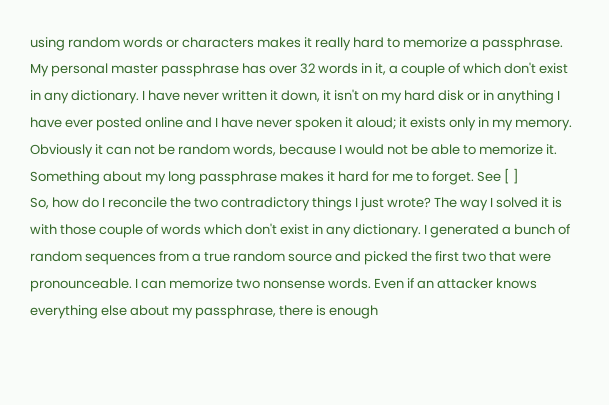using random words or characters makes it really hard to memorize a passphrase. My personal master passphrase has over 32 words in it, a couple of which don't exist in any dictionary. I have never written it down, it isn't on my hard disk or in anything I have ever posted online and I have never spoken it aloud; it exists only in my memory. Obviously it can not be random words, because I would not be able to memorize it. Something about my long passphrase makes it hard for me to forget. See [ ]
So, how do I reconcile the two contradictory things I just wrote? The way I solved it is with those couple of words which don't exist in any dictionary. I generated a bunch of random sequences from a true random source and picked the first two that were pronounceable. I can memorize two nonsense words. Even if an attacker knows everything else about my passphrase, there is enough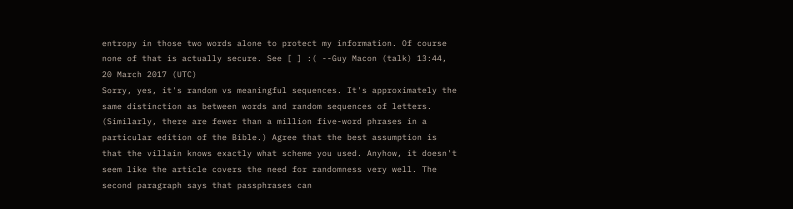entropy in those two words alone to protect my information. Of course none of that is actually secure. See [ ] :( --Guy Macon (talk) 13:44, 20 March 2017 (UTC)
Sorry, yes, it's random vs meaningful sequences. It's approximately the same distinction as between words and random sequences of letters. (Similarly, there are fewer than a million five-word phrases in a particular edition of the Bible.) Agree that the best assumption is that the villain knows exactly what scheme you used. Anyhow, it doesn't seem like the article covers the need for randomness very well. The second paragraph says that passphrases can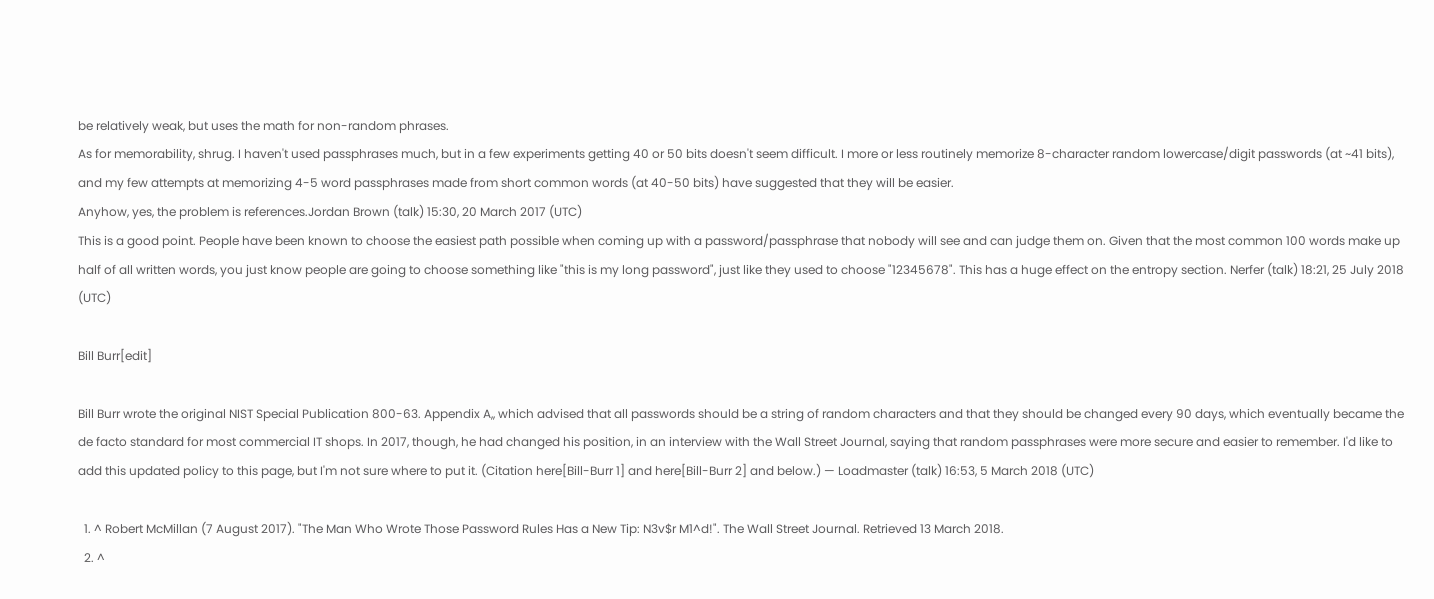be relatively weak, but uses the math for non-random phrases.
As for memorability, shrug. I haven't used passphrases much, but in a few experiments getting 40 or 50 bits doesn't seem difficult. I more or less routinely memorize 8-character random lowercase/digit passwords (at ~41 bits), and my few attempts at memorizing 4-5 word passphrases made from short common words (at 40-50 bits) have suggested that they will be easier.
Anyhow, yes, the problem is references.Jordan Brown (talk) 15:30, 20 March 2017 (UTC)
This is a good point. People have been known to choose the easiest path possible when coming up with a password/passphrase that nobody will see and can judge them on. Given that the most common 100 words make up half of all written words, you just know people are going to choose something like "this is my long password", just like they used to choose "12345678". This has a huge effect on the entropy section. Nerfer (talk) 18:21, 25 July 2018 (UTC)

Bill Burr[edit]

Bill Burr wrote the original NIST Special Publication 800-63. Appendix A,, which advised that all passwords should be a string of random characters and that they should be changed every 90 days, which eventually became the de facto standard for most commercial IT shops. In 2017, though, he had changed his position, in an interview with the Wall Street Journal, saying that random passphrases were more secure and easier to remember. I'd like to add this updated policy to this page, but I'm not sure where to put it. (Citation here[Bill-Burr 1] and here[Bill-Burr 2] and below.) — Loadmaster (talk) 16:53, 5 March 2018 (UTC)

  1. ^ Robert McMillan (7 August 2017). "The Man Who Wrote Those Password Rules Has a New Tip: N3v$r M1^d!". The Wall Street Journal. Retrieved 13 March 2018.
  2. ^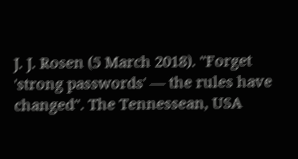J. J. Rosen (5 March 2018). "Forget 'strong passwords' — the rules have changed". The Tennessean, USA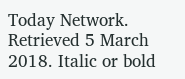Today Network. Retrieved 5 March 2018. Italic or bold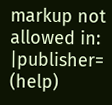markup not allowed in: |publisher= (help)